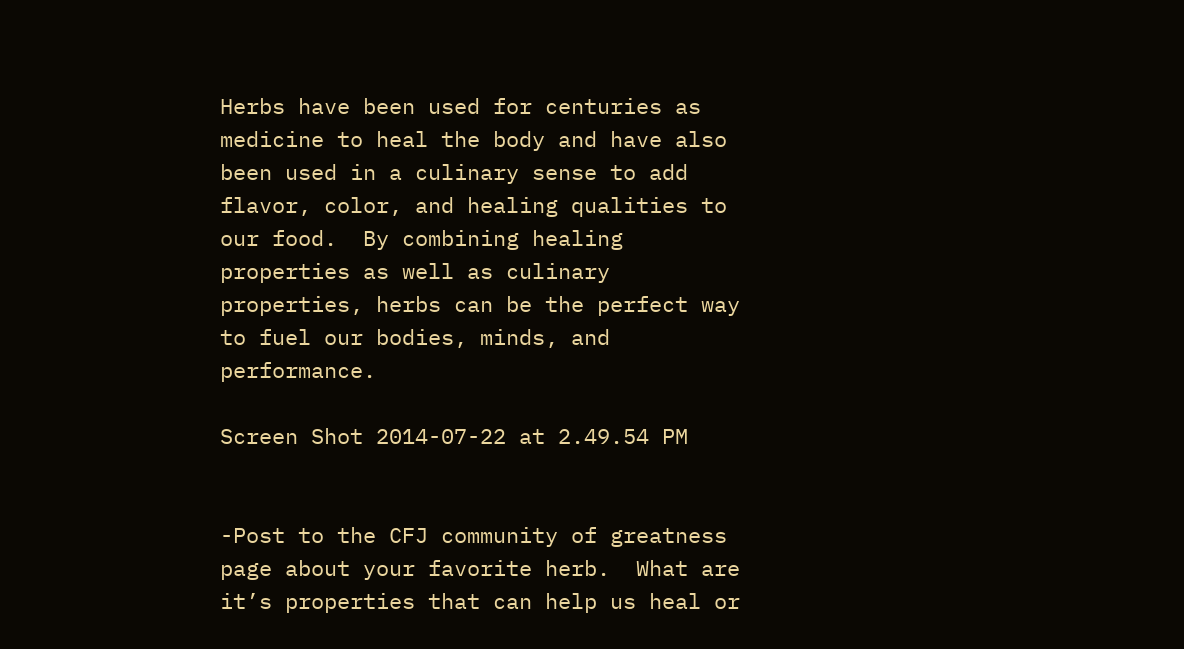Herbs have been used for centuries as medicine to heal the body and have also been used in a culinary sense to add flavor, color, and healing qualities to our food.  By combining healing properties as well as culinary properties, herbs can be the perfect way to fuel our bodies, minds, and performance.

Screen Shot 2014-07-22 at 2.49.54 PM


-Post to the CFJ community of greatness page about your favorite herb.  What are it’s properties that can help us heal or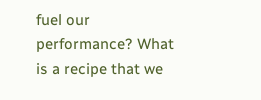fuel our performance? What is a recipe that we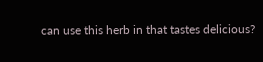can use this herb in that tastes delicious?